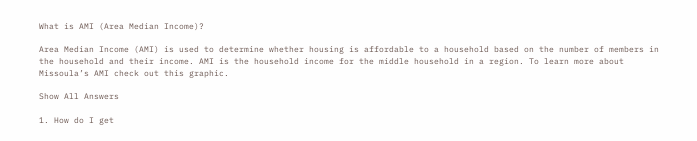What is AMI (Area Median Income)?

Area Median Income (AMI) is used to determine whether housing is affordable to a household based on the number of members in the household and their income. AMI is the household income for the middle household in a region. To learn more about Missoula’s AMI check out this graphic.

Show All Answers

1. How do I get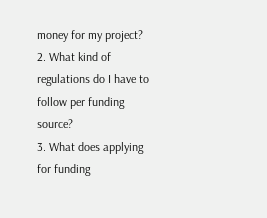money for my project?
2. What kind of regulations do I have to follow per funding source?
3. What does applying for funding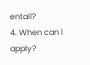entail?
4. When can I apply?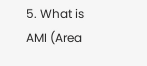5. What is AMI (Area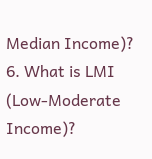Median Income)?
6. What is LMI (Low-Moderate Income)?